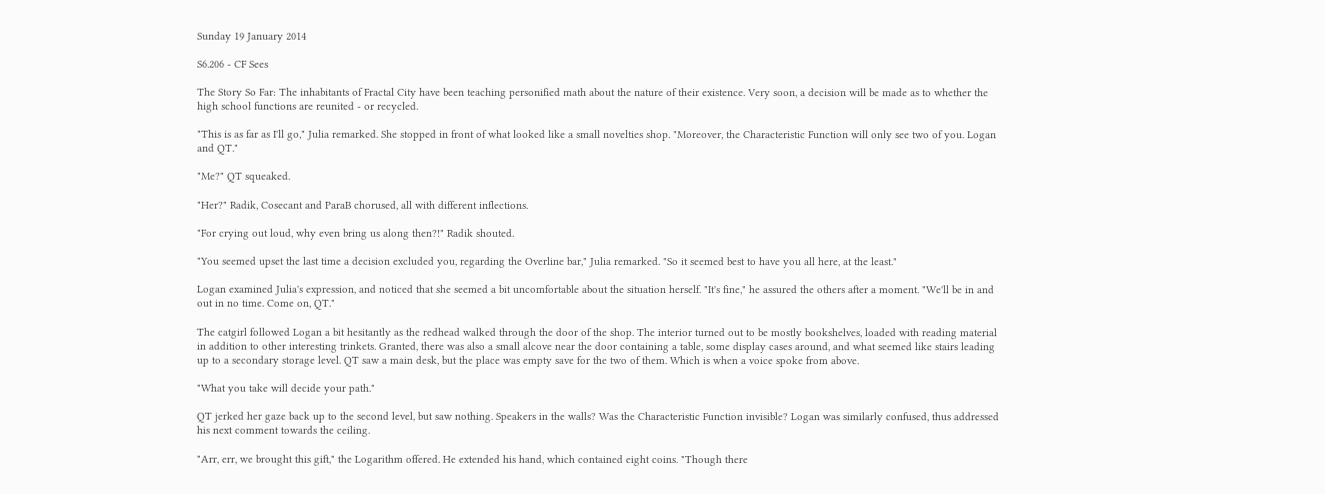Sunday 19 January 2014

S6.206 - CF Sees

The Story So Far: The inhabitants of Fractal City have been teaching personified math about the nature of their existence. Very soon, a decision will be made as to whether the high school functions are reunited - or recycled.

"This is as far as I'll go," Julia remarked. She stopped in front of what looked like a small novelties shop. "Moreover, the Characteristic Function will only see two of you. Logan and QT."

"Me?" QT squeaked.

"Her?" Radik, Cosecant and ParaB chorused, all with different inflections.

"For crying out loud, why even bring us along then?!" Radik shouted.

"You seemed upset the last time a decision excluded you, regarding the Overline bar," Julia remarked. "So it seemed best to have you all here, at the least."

Logan examined Julia's expression, and noticed that she seemed a bit uncomfortable about the situation herself. "It's fine," he assured the others after a moment. "We'll be in and out in no time. Come on, QT."

The catgirl followed Logan a bit hesitantly as the redhead walked through the door of the shop. The interior turned out to be mostly bookshelves, loaded with reading material in addition to other interesting trinkets. Granted, there was also a small alcove near the door containing a table, some display cases around, and what seemed like stairs leading up to a secondary storage level. QT saw a main desk, but the place was empty save for the two of them. Which is when a voice spoke from above.

"What you take will decide your path."

QT jerked her gaze back up to the second level, but saw nothing. Speakers in the walls? Was the Characteristic Function invisible? Logan was similarly confused, thus addressed his next comment towards the ceiling.

"Arr, err, we brought this gift," the Logarithm offered. He extended his hand, which contained eight coins. "Though there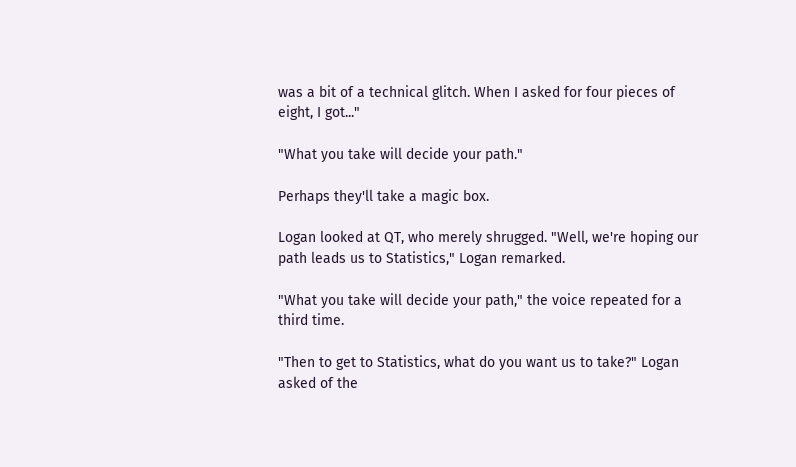was a bit of a technical glitch. When I asked for four pieces of eight, I got..."

"What you take will decide your path."

Perhaps they'll take a magic box.

Logan looked at QT, who merely shrugged. "Well, we're hoping our path leads us to Statistics," Logan remarked.

"What you take will decide your path," the voice repeated for a third time.

"Then to get to Statistics, what do you want us to take?" Logan asked of the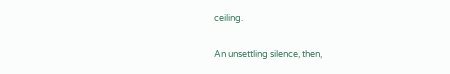ceiling.

An unsettling silence, then,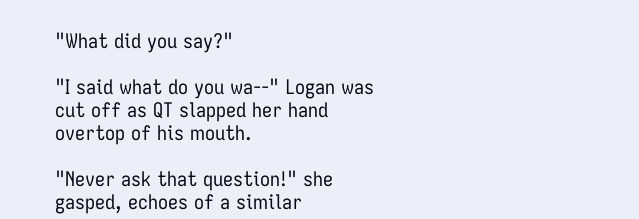"What did you say?"

"I said what do you wa--" Logan was cut off as QT slapped her hand overtop of his mouth.

"Never ask that question!" she gasped, echoes of a similar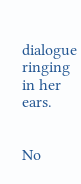dialogue ringing in her ears.


No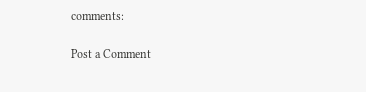comments:

Post a Comment